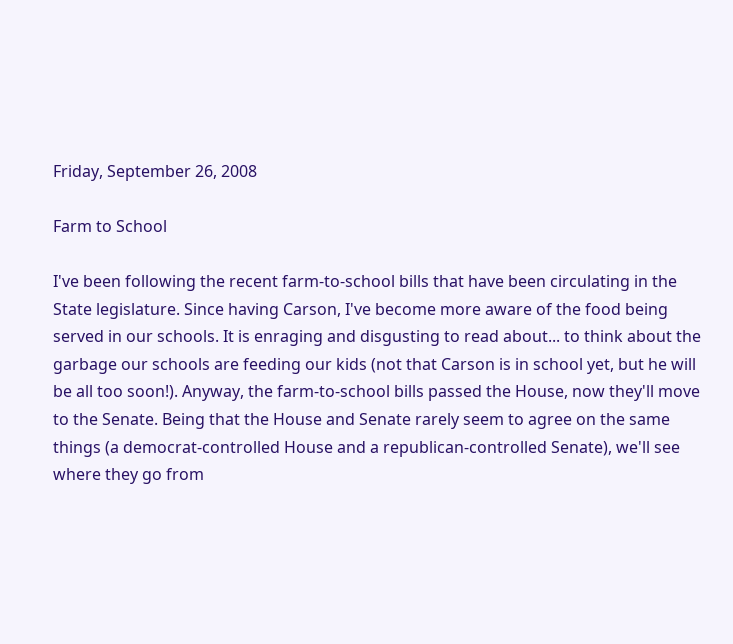Friday, September 26, 2008

Farm to School

I've been following the recent farm-to-school bills that have been circulating in the State legislature. Since having Carson, I've become more aware of the food being served in our schools. It is enraging and disgusting to read about... to think about the garbage our schools are feeding our kids (not that Carson is in school yet, but he will be all too soon!). Anyway, the farm-to-school bills passed the House, now they'll move to the Senate. Being that the House and Senate rarely seem to agree on the same things (a democrat-controlled House and a republican-controlled Senate), we'll see where they go from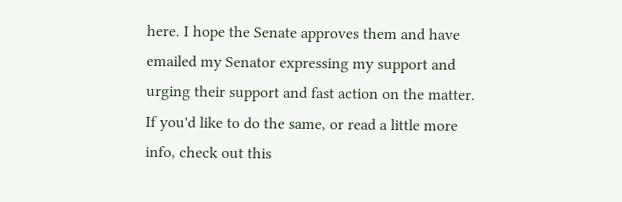here. I hope the Senate approves them and have emailed my Senator expressing my support and urging their support and fast action on the matter. If you'd like to do the same, or read a little more info, check out this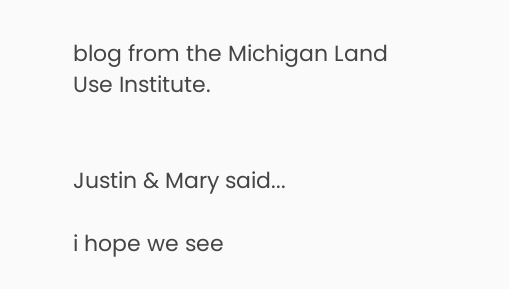blog from the Michigan Land Use Institute.


Justin & Mary said...

i hope we see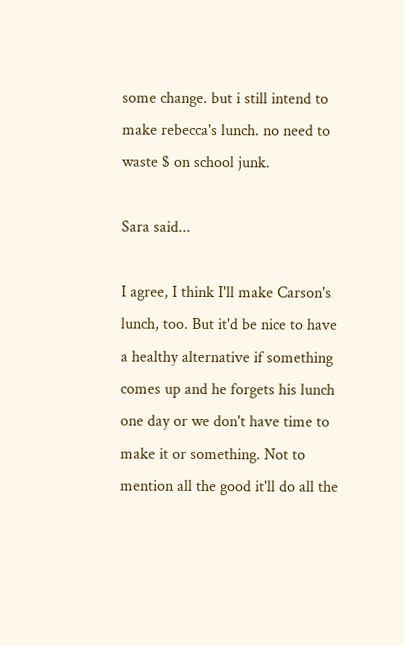some change. but i still intend to make rebecca's lunch. no need to waste $ on school junk.

Sara said...

I agree, I think I'll make Carson's lunch, too. But it'd be nice to have a healthy alternative if something comes up and he forgets his lunch one day or we don't have time to make it or something. Not to mention all the good it'll do all the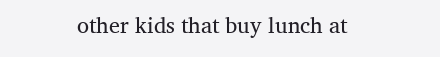other kids that buy lunch at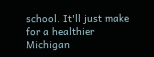school. It'll just make for a healthier Michigan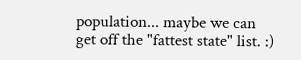population... maybe we can get off the "fattest state" list. :)